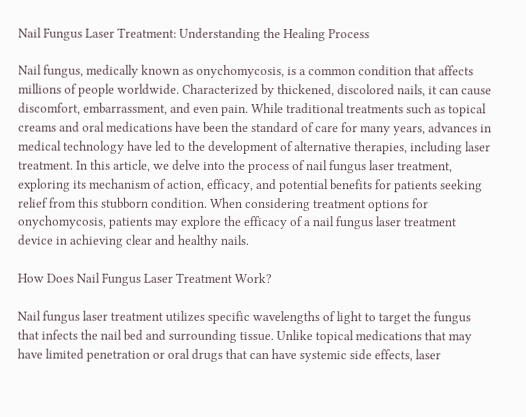Nail Fungus Laser Treatment: Understanding the Healing Process

Nail fungus, medically known as onychomycosis, is a common condition that affects millions of people worldwide. Characterized by thickened, discolored nails, it can cause discomfort, embarrassment, and even pain. While traditional treatments such as topical creams and oral medications have been the standard of care for many years, advances in medical technology have led to the development of alternative therapies, including laser treatment. In this article, we delve into the process of nail fungus laser treatment, exploring its mechanism of action, efficacy, and potential benefits for patients seeking relief from this stubborn condition. When considering treatment options for onychomycosis, patients may explore the efficacy of a nail fungus laser treatment device in achieving clear and healthy nails.

How Does Nail Fungus Laser Treatment Work?

Nail fungus laser treatment utilizes specific wavelengths of light to target the fungus that infects the nail bed and surrounding tissue. Unlike topical medications that may have limited penetration or oral drugs that can have systemic side effects, laser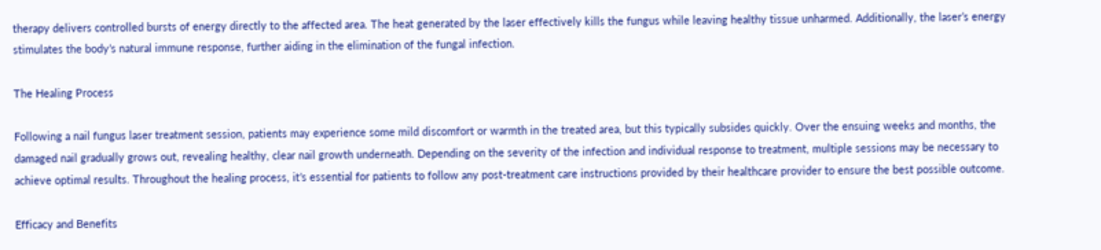therapy delivers controlled bursts of energy directly to the affected area. The heat generated by the laser effectively kills the fungus while leaving healthy tissue unharmed. Additionally, the laser’s energy stimulates the body’s natural immune response, further aiding in the elimination of the fungal infection.

The Healing Process

Following a nail fungus laser treatment session, patients may experience some mild discomfort or warmth in the treated area, but this typically subsides quickly. Over the ensuing weeks and months, the damaged nail gradually grows out, revealing healthy, clear nail growth underneath. Depending on the severity of the infection and individual response to treatment, multiple sessions may be necessary to achieve optimal results. Throughout the healing process, it’s essential for patients to follow any post-treatment care instructions provided by their healthcare provider to ensure the best possible outcome.

Efficacy and Benefits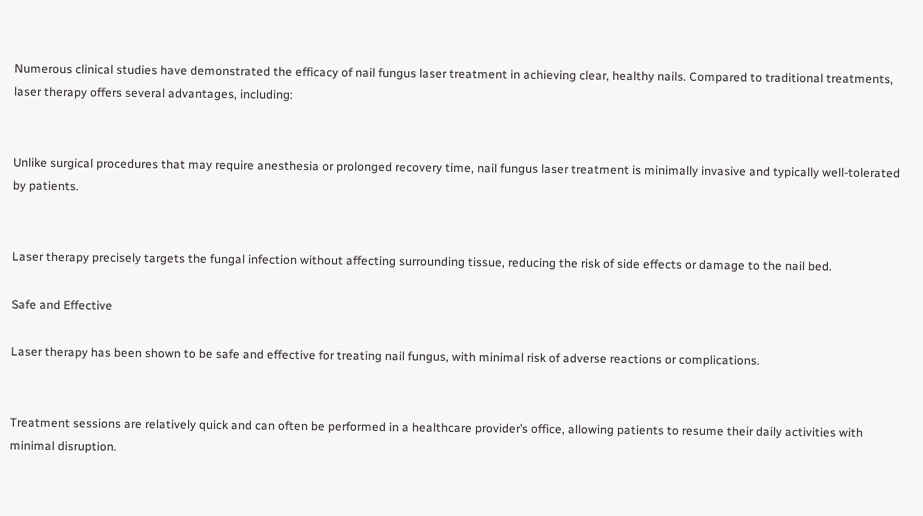Numerous clinical studies have demonstrated the efficacy of nail fungus laser treatment in achieving clear, healthy nails. Compared to traditional treatments, laser therapy offers several advantages, including:


Unlike surgical procedures that may require anesthesia or prolonged recovery time, nail fungus laser treatment is minimally invasive and typically well-tolerated by patients.


Laser therapy precisely targets the fungal infection without affecting surrounding tissue, reducing the risk of side effects or damage to the nail bed.

Safe and Effective

Laser therapy has been shown to be safe and effective for treating nail fungus, with minimal risk of adverse reactions or complications.


Treatment sessions are relatively quick and can often be performed in a healthcare provider’s office, allowing patients to resume their daily activities with minimal disruption.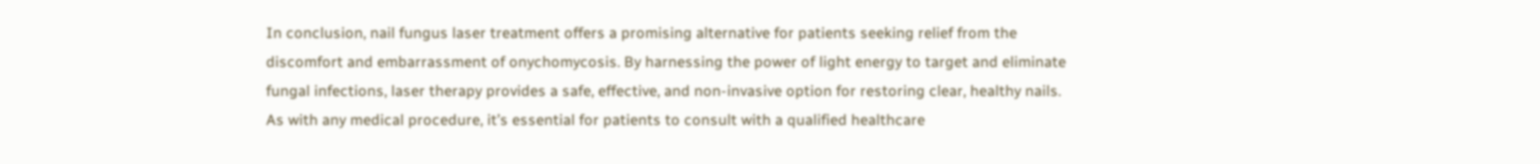In conclusion, nail fungus laser treatment offers a promising alternative for patients seeking relief from the discomfort and embarrassment of onychomycosis. By harnessing the power of light energy to target and eliminate fungal infections, laser therapy provides a safe, effective, and non-invasive option for restoring clear, healthy nails. As with any medical procedure, it’s essential for patients to consult with a qualified healthcare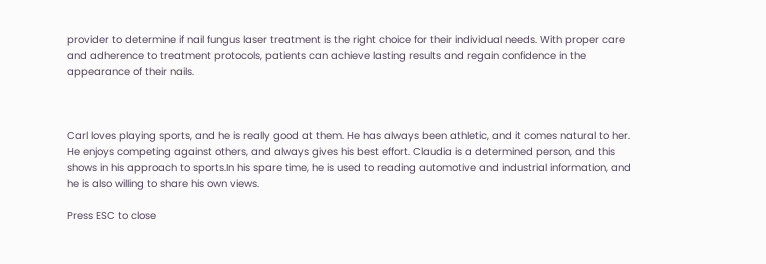provider to determine if nail fungus laser treatment is the right choice for their individual needs. With proper care and adherence to treatment protocols, patients can achieve lasting results and regain confidence in the appearance of their nails.



Carl loves playing sports, and he is really good at them. He has always been athletic, and it comes natural to her. He enjoys competing against others, and always gives his best effort. Claudia is a determined person, and this shows in his approach to sports.In his spare time, he is used to reading automotive and industrial information, and he is also willing to share his own views.

Press ESC to close